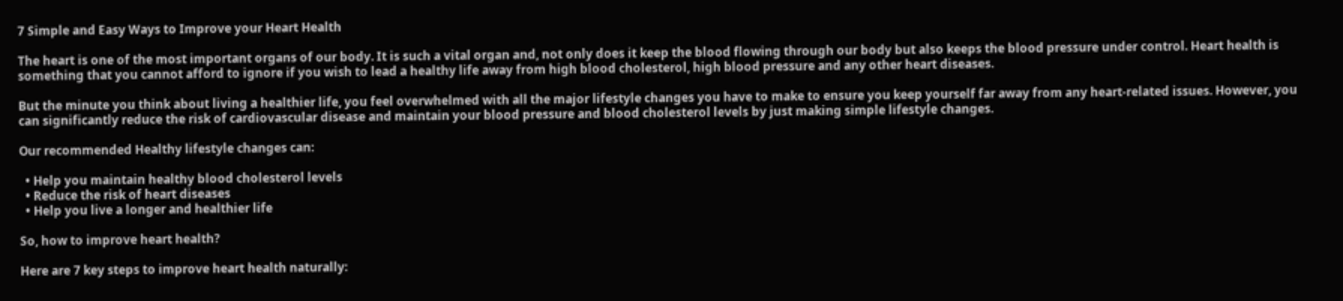7 Simple and Easy Ways to Improve your Heart Health

The heart is one of the most important organs of our body. It is such a vital organ and, not only does it keep the blood flowing through our body but also keeps the blood pressure under control. Heart health is something that you cannot afford to ignore if you wish to lead a healthy life away from high blood cholesterol, high blood pressure and any other heart diseases.

But the minute you think about living a healthier life, you feel overwhelmed with all the major lifestyle changes you have to make to ensure you keep yourself far away from any heart-related issues. However, you can significantly reduce the risk of cardiovascular disease and maintain your blood pressure and blood cholesterol levels by just making simple lifestyle changes.

Our recommended Healthy lifestyle changes can:

  • Help you maintain healthy blood cholesterol levels
  • Reduce the risk of heart diseases
  • Help you live a longer and healthier life

So, how to improve heart health?

Here are 7 key steps to improve heart health naturally: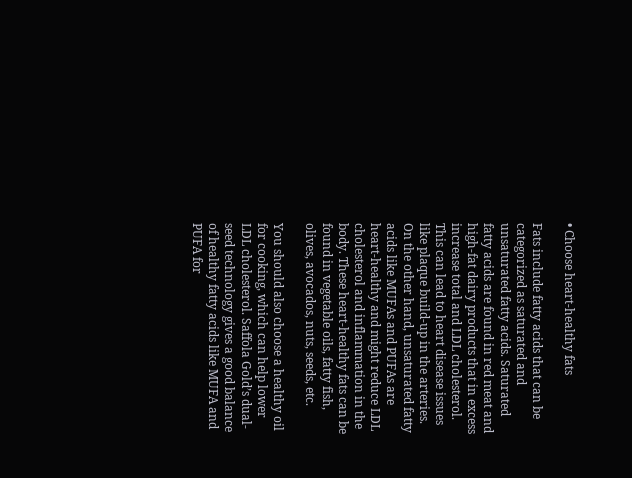• Choose heart-healthy fats

Fats include fatty acids that can be categorized as saturated and unsaturated fatty acids. Saturated fatty acids are found in red meat and high-fat dairy products that in excess increase total and LDL cholesterol. This can lead to heart disease issues like plaque build-up in the arteries. On the other hand, unsaturated fatty acids like MUFAs and PUFAs are heart-healthy and might reduce LDL cholesterol and inflammation in the body. These heart-healthy fats can be found in vegetable oils, fatty fish, olives, avocados, nuts, seeds, etc.

You should also choose a healthy oil for cooking, which can help lower LDL cholesterol. Saffola Gold’s dual-seed technology gives a good balance of healthy fatty acids like MUFA and PUFA for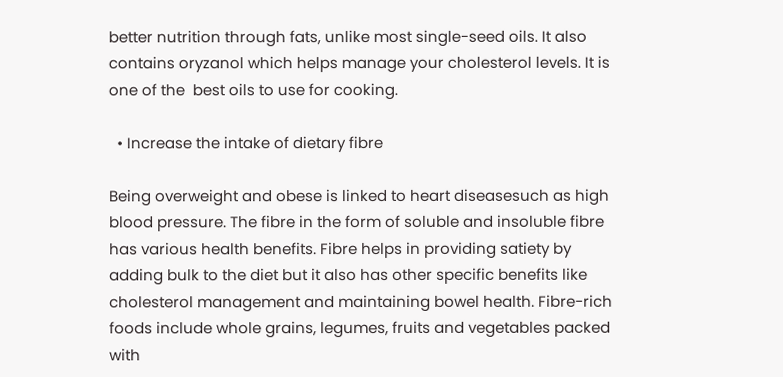better nutrition through fats, unlike most single-seed oils. It also contains oryzanol which helps manage your cholesterol levels. It is one of the  best oils to use for cooking.

  • Increase the intake of dietary fibre

Being overweight and obese is linked to heart diseasesuch as high blood pressure. The fibre in the form of soluble and insoluble fibre has various health benefits. Fibre helps in providing satiety by adding bulk to the diet but it also has other specific benefits like cholesterol management and maintaining bowel health. Fibre-rich foods include whole grains, legumes, fruits and vegetables packed with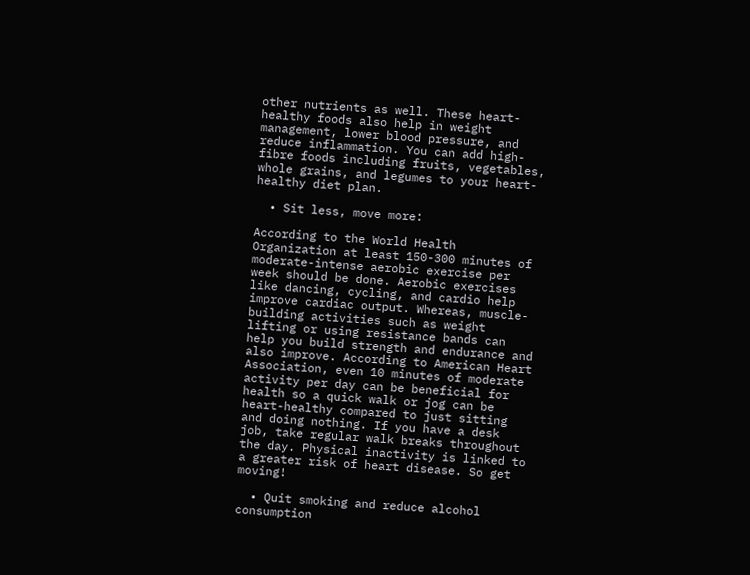other nutrients as well. These heart-healthy foods also help in weight management, lower blood pressure, and reduce inflammation. You can add high-fibre foods including fruits, vegetables, whole grains, and legumes to your heart-healthy diet plan.

  • Sit less, move more:

According to the World Health Organization at least 150-300 minutes of moderate-intense aerobic exercise per week should be done. Aerobic exercises like dancing, cycling, and cardio help improve cardiac output. Whereas, muscle-building activities such as weight lifting or using resistance bands can help you build strength and endurance and also improve. According to American Heart Association, even 10 minutes of moderate activity per day can be beneficial for health so a quick walk or jog can be heart-healthy compared to just sitting and doing nothing. If you have a desk job, take regular walk breaks throughout the day. Physical inactivity is linked to a greater risk of heart disease. So get moving!

  • Quit smoking and reduce alcohol consumption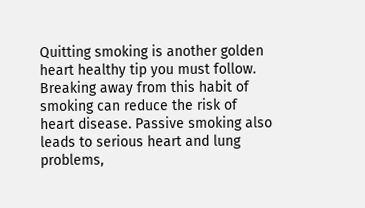Quitting smoking is another golden heart healthy tip you must follow. Breaking away from this habit of smoking can reduce the risk of heart disease. Passive smoking also leads to serious heart and lung problems,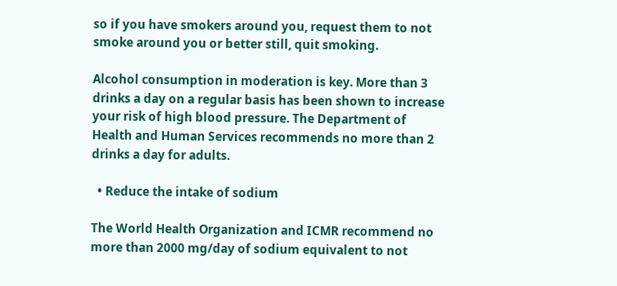so if you have smokers around you, request them to not smoke around you or better still, quit smoking.

Alcohol consumption in moderation is key. More than 3 drinks a day on a regular basis has been shown to increase your risk of high blood pressure. The Department of Health and Human Services recommends no more than 2 drinks a day for adults.

  • Reduce the intake of sodium

The World Health Organization and ICMR recommend no more than 2000 mg/day of sodium equivalent to not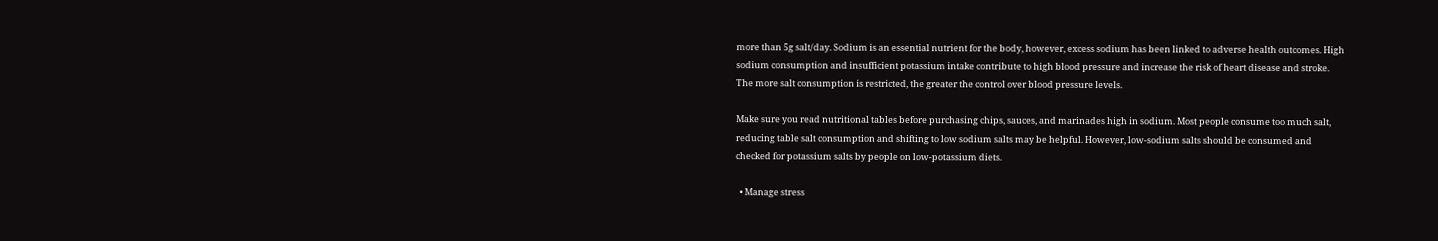more than 5g salt/day. Sodium is an essential nutrient for the body, however, excess sodium has been linked to adverse health outcomes. High sodium consumption and insufficient potassium intake contribute to high blood pressure and increase the risk of heart disease and stroke. The more salt consumption is restricted, the greater the control over blood pressure levels.

Make sure you read nutritional tables before purchasing chips, sauces, and marinades high in sodium. Most people consume too much salt, reducing table salt consumption and shifting to low sodium salts may be helpful. However, low-sodium salts should be consumed and checked for potassium salts by people on low-potassium diets.

  • Manage stress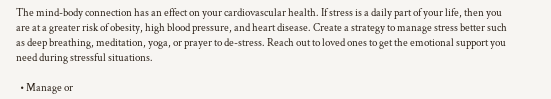The mind-body connection has an effect on your cardiovascular health. If stress is a daily part of your life, then you are at a greater risk of obesity, high blood pressure, and heart disease. Create a strategy to manage stress better such as deep breathing, meditation, yoga, or prayer to de-stress. Reach out to loved ones to get the emotional support you need during stressful situations.

  • Manage or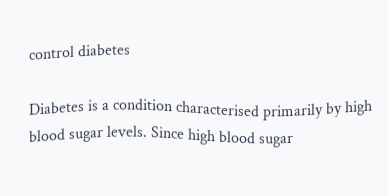control diabetes

Diabetes is a condition characterised primarily by high blood sugar levels. Since high blood sugar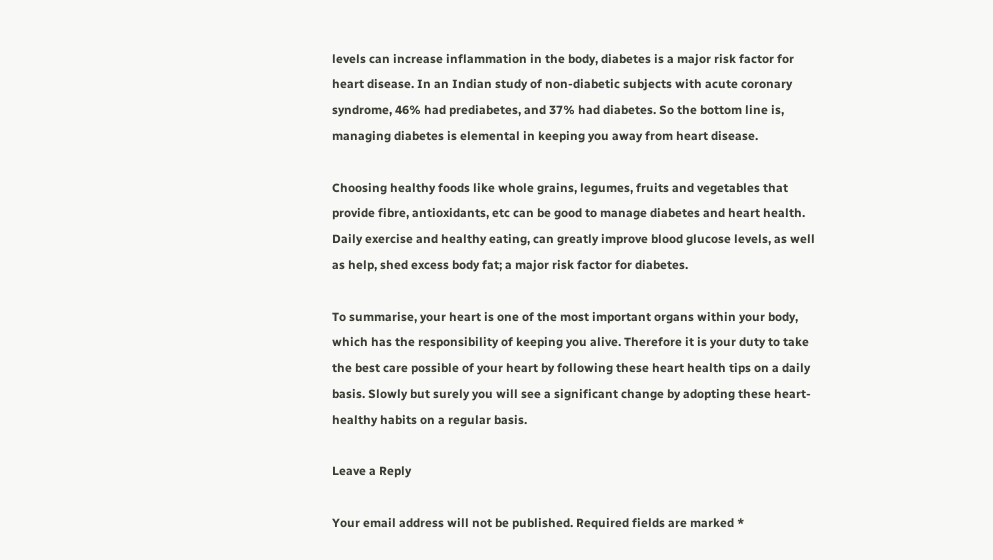levels can increase inflammation in the body, diabetes is a major risk factor for heart disease. In an Indian study of non-diabetic subjects with acute coronary syndrome, 46% had prediabetes, and 37% had diabetes. So the bottom line is, managing diabetes is elemental in keeping you away from heart disease.

Choosing healthy foods like whole grains, legumes, fruits and vegetables that provide fibre, antioxidants, etc can be good to manage diabetes and heart health. Daily exercise and healthy eating, can greatly improve blood glucose levels, as well as help, shed excess body fat; a major risk factor for diabetes.

To summarise, your heart is one of the most important organs within your body, which has the responsibility of keeping you alive. Therefore it is your duty to take the best care possible of your heart by following these heart health tips on a daily basis. Slowly but surely you will see a significant change by adopting these heart-healthy habits on a regular basis.

Leave a Reply

Your email address will not be published. Required fields are marked *